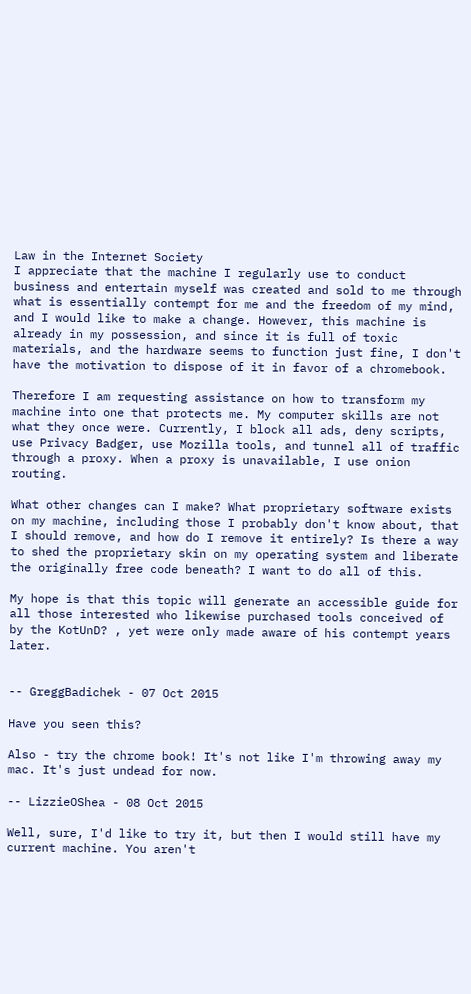Law in the Internet Society
I appreciate that the machine I regularly use to conduct business and entertain myself was created and sold to me through what is essentially contempt for me and the freedom of my mind, and I would like to make a change. However, this machine is already in my possession, and since it is full of toxic materials, and the hardware seems to function just fine, I don't have the motivation to dispose of it in favor of a chromebook.

Therefore I am requesting assistance on how to transform my machine into one that protects me. My computer skills are not what they once were. Currently, I block all ads, deny scripts, use Privacy Badger, use Mozilla tools, and tunnel all of traffic through a proxy. When a proxy is unavailable, I use onion routing.

What other changes can I make? What proprietary software exists on my machine, including those I probably don't know about, that I should remove, and how do I remove it entirely? Is there a way to shed the proprietary skin on my operating system and liberate the originally free code beneath? I want to do all of this.

My hope is that this topic will generate an accessible guide for all those interested who likewise purchased tools conceived of by the KotUnD? , yet were only made aware of his contempt years later.


-- GreggBadichek - 07 Oct 2015

Have you seen this?

Also - try the chrome book! It's not like I'm throwing away my mac. It's just undead for now.

-- LizzieOShea - 08 Oct 2015

Well, sure, I'd like to try it, but then I would still have my current machine. You aren't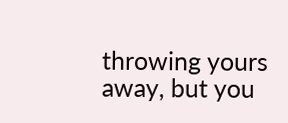throwing yours away, but you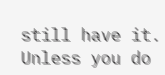still have it. Unless you do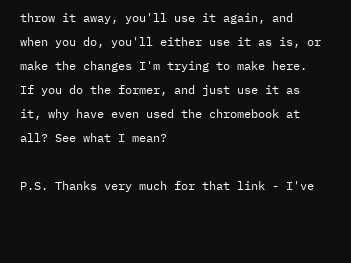throw it away, you'll use it again, and when you do, you'll either use it as is, or make the changes I'm trying to make here. If you do the former, and just use it as it, why have even used the chromebook at all? See what I mean?

P.S. Thanks very much for that link - I've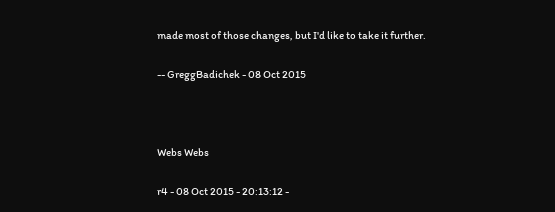made most of those changes, but I'd like to take it further.

-- GreggBadichek - 08 Oct 2015



Webs Webs

r4 - 08 Oct 2015 - 20:13:12 -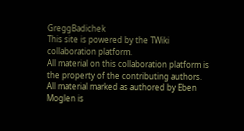GreggBadichek
This site is powered by the TWiki collaboration platform.
All material on this collaboration platform is the property of the contributing authors.
All material marked as authored by Eben Moglen is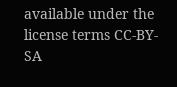available under the license terms CC-BY-SA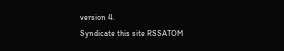version 4.
Syndicate this site RSSATOM